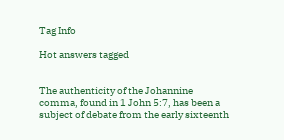Tag Info

Hot answers tagged


The authenticity of the Johannine comma, found in 1 John 5:7, has been a subject of debate from the early sixteenth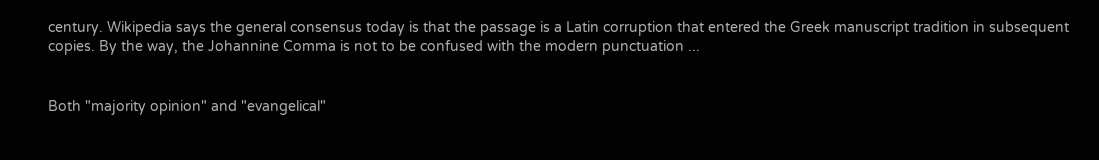century. Wikipedia says the general consensus today is that the passage is a Latin corruption that entered the Greek manuscript tradition in subsequent copies. By the way, the Johannine Comma is not to be confused with the modern punctuation ...


Both "majority opinion" and "evangelical"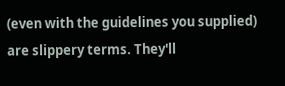(even with the guidelines you supplied) are slippery terms. They'll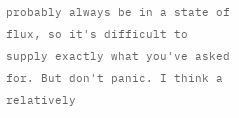probably always be in a state of flux, so it's difficult to supply exactly what you've asked for. But don't panic. I think a relatively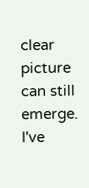clear picture can still emerge. I've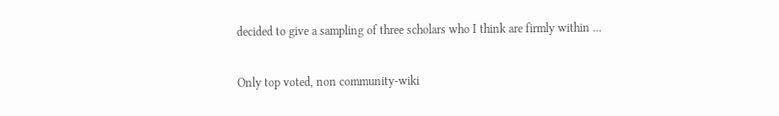decided to give a sampling of three scholars who I think are firmly within ...

Only top voted, non community-wiki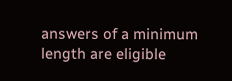answers of a minimum length are eligible